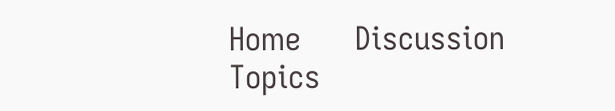Home      Discussion      Topics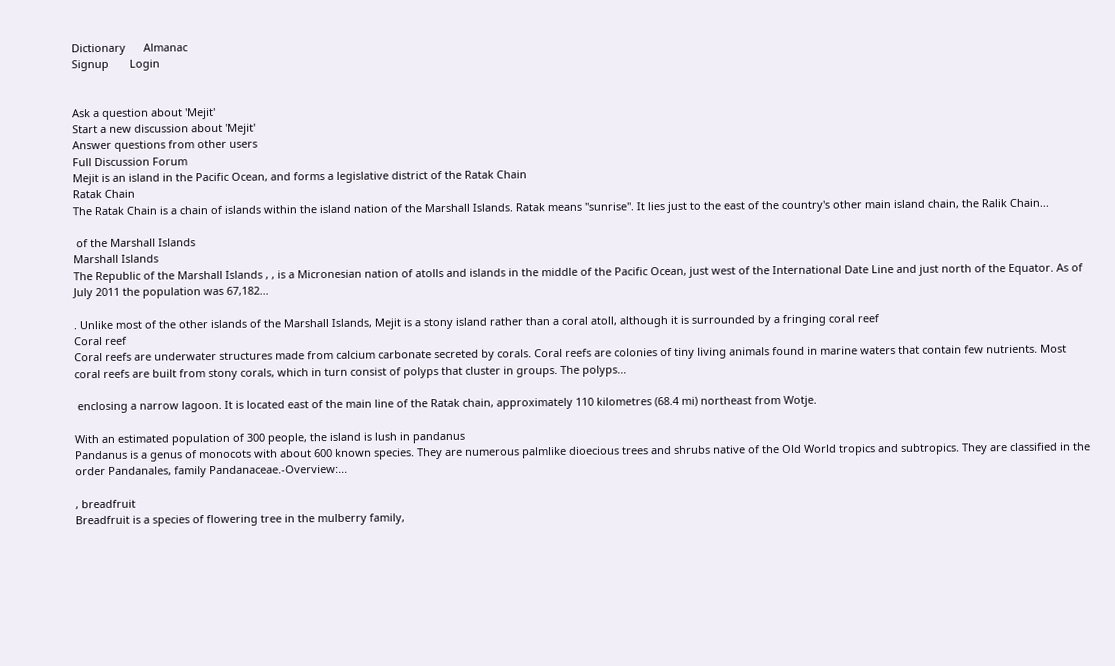Dictionary      Almanac
Signup       Login


Ask a question about 'Mejit'
Start a new discussion about 'Mejit'
Answer questions from other users
Full Discussion Forum
Mejit is an island in the Pacific Ocean, and forms a legislative district of the Ratak Chain
Ratak Chain
The Ratak Chain is a chain of islands within the island nation of the Marshall Islands. Ratak means "sunrise". It lies just to the east of the country's other main island chain, the Ralik Chain...

 of the Marshall Islands
Marshall Islands
The Republic of the Marshall Islands , , is a Micronesian nation of atolls and islands in the middle of the Pacific Ocean, just west of the International Date Line and just north of the Equator. As of July 2011 the population was 67,182...

. Unlike most of the other islands of the Marshall Islands, Mejit is a stony island rather than a coral atoll, although it is surrounded by a fringing coral reef
Coral reef
Coral reefs are underwater structures made from calcium carbonate secreted by corals. Coral reefs are colonies of tiny living animals found in marine waters that contain few nutrients. Most coral reefs are built from stony corals, which in turn consist of polyps that cluster in groups. The polyps...

 enclosing a narrow lagoon. It is located east of the main line of the Ratak chain, approximately 110 kilometres (68.4 mi) northeast from Wotje.

With an estimated population of 300 people, the island is lush in pandanus
Pandanus is a genus of monocots with about 600 known species. They are numerous palmlike dioecious trees and shrubs native of the Old World tropics and subtropics. They are classified in the order Pandanales, family Pandanaceae.-Overview:...

, breadfruit
Breadfruit is a species of flowering tree in the mulberry family,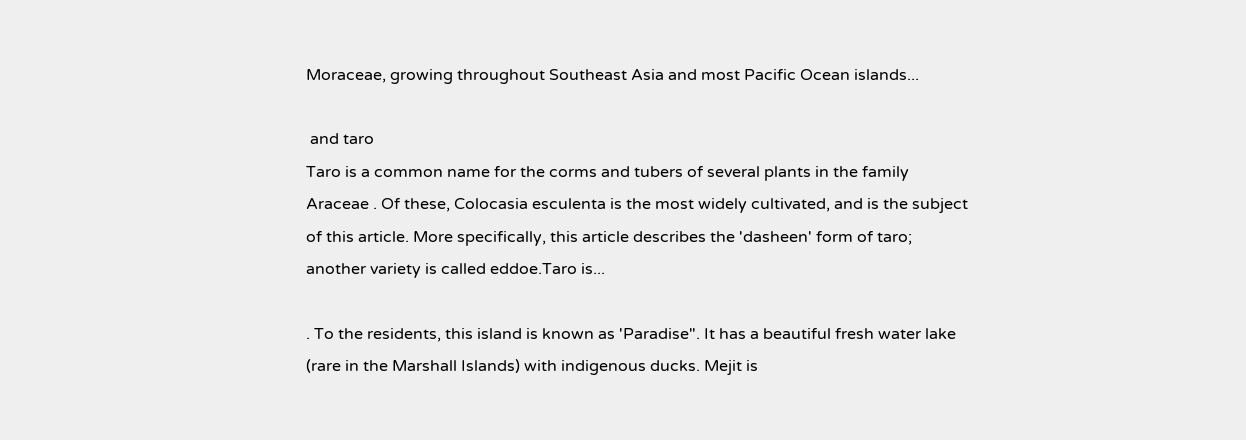Moraceae, growing throughout Southeast Asia and most Pacific Ocean islands...

 and taro
Taro is a common name for the corms and tubers of several plants in the family Araceae . Of these, Colocasia esculenta is the most widely cultivated, and is the subject of this article. More specifically, this article describes the 'dasheen' form of taro; another variety is called eddoe.Taro is...

. To the residents, this island is known as 'Paradise". It has a beautiful fresh water lake (rare in the Marshall Islands) with indigenous ducks. Mejit is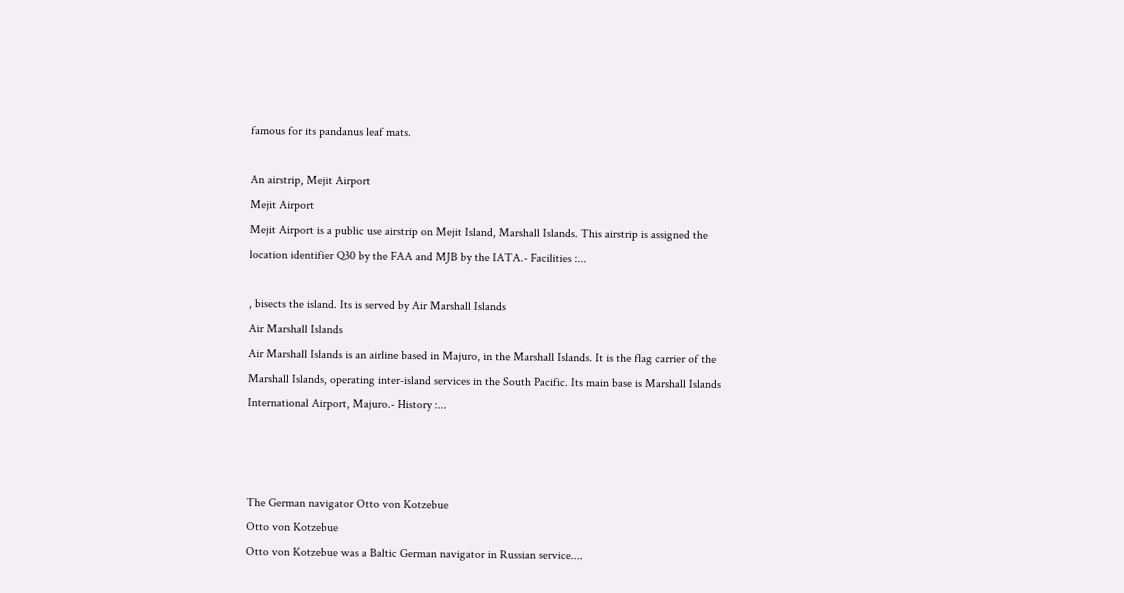famous for its pandanus leaf mats.

An airstrip, Mejit Airport
Mejit Airport
Mejit Airport is a public use airstrip on Mejit Island, Marshall Islands. This airstrip is assigned the location identifier Q30 by the FAA and MJB by the IATA.- Facilities :...

, bisects the island. Its is served by Air Marshall Islands
Air Marshall Islands
Air Marshall Islands is an airline based in Majuro, in the Marshall Islands. It is the flag carrier of the Marshall Islands, operating inter-island services in the South Pacific. Its main base is Marshall Islands International Airport, Majuro.- History :...



The German navigator Otto von Kotzebue
Otto von Kotzebue
Otto von Kotzebue was a Baltic German navigator in Russian service....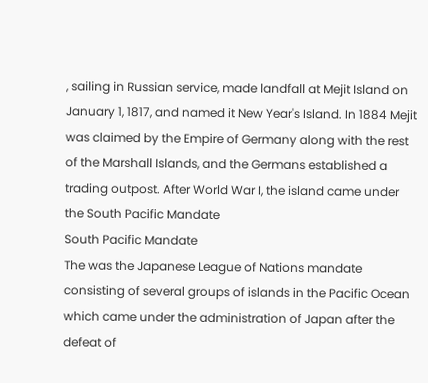, sailing in Russian service, made landfall at Mejit Island on January 1, 1817, and named it New Year's Island. In 1884 Mejit was claimed by the Empire of Germany along with the rest of the Marshall Islands, and the Germans established a trading outpost. After World War I, the island came under the South Pacific Mandate
South Pacific Mandate
The was the Japanese League of Nations mandate consisting of several groups of islands in the Pacific Ocean which came under the administration of Japan after the defeat of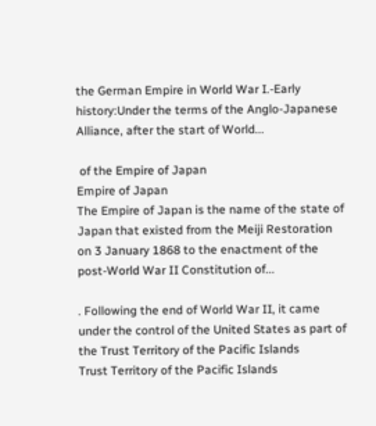the German Empire in World War I.-Early history:Under the terms of the Anglo-Japanese Alliance, after the start of World...

 of the Empire of Japan
Empire of Japan
The Empire of Japan is the name of the state of Japan that existed from the Meiji Restoration on 3 January 1868 to the enactment of the post-World War II Constitution of...

. Following the end of World War II, it came under the control of the United States as part of the Trust Territory of the Pacific Islands
Trust Territory of the Pacific Islands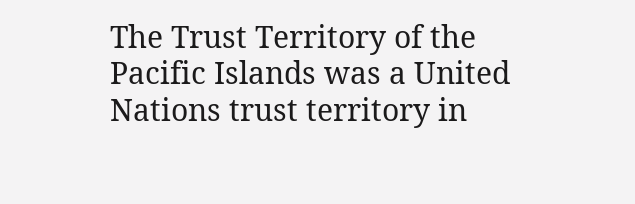The Trust Territory of the Pacific Islands was a United Nations trust territory in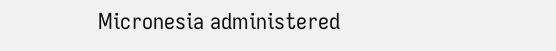Micronesia administered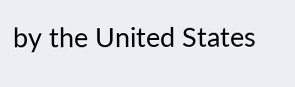by the United States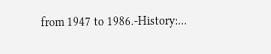from 1947 to 1986.-History:...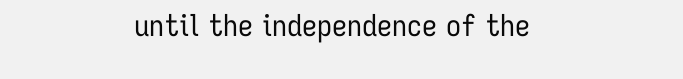until the independence of the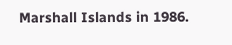Marshall Islands in 1986.